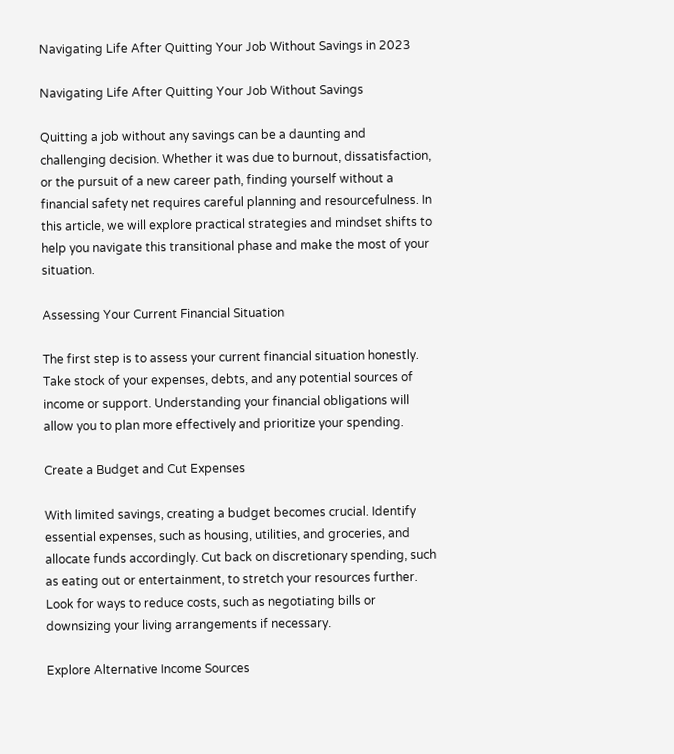Navigating Life After Quitting Your Job Without Savings in 2023

Navigating Life After Quitting Your Job Without Savings

Quitting a job without any savings can be a daunting and challenging decision. Whether it was due to burnout, dissatisfaction, or the pursuit of a new career path, finding yourself without a financial safety net requires careful planning and resourcefulness. In this article, we will explore practical strategies and mindset shifts to help you navigate this transitional phase and make the most of your situation.

Assessing Your Current Financial Situation

The first step is to assess your current financial situation honestly. Take stock of your expenses, debts, and any potential sources of income or support. Understanding your financial obligations will allow you to plan more effectively and prioritize your spending.

Create a Budget and Cut Expenses

With limited savings, creating a budget becomes crucial. Identify essential expenses, such as housing, utilities, and groceries, and allocate funds accordingly. Cut back on discretionary spending, such as eating out or entertainment, to stretch your resources further. Look for ways to reduce costs, such as negotiating bills or downsizing your living arrangements if necessary.

Explore Alternative Income Sources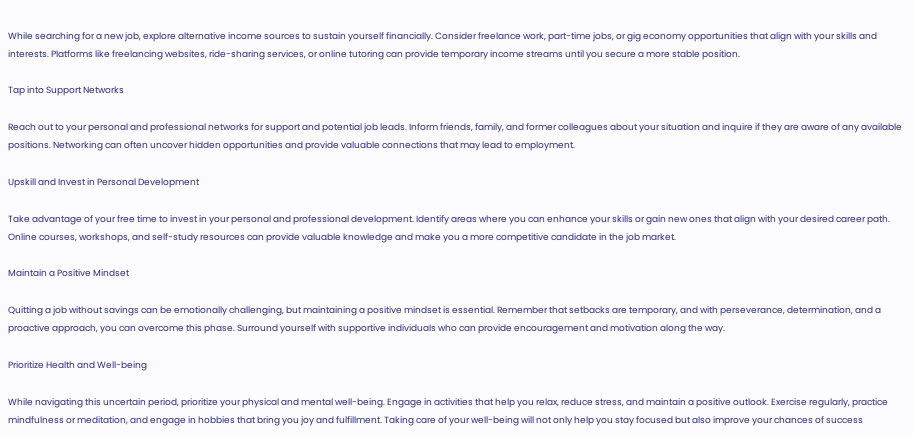While searching for a new job, explore alternative income sources to sustain yourself financially. Consider freelance work, part-time jobs, or gig economy opportunities that align with your skills and interests. Platforms like freelancing websites, ride-sharing services, or online tutoring can provide temporary income streams until you secure a more stable position.

Tap into Support Networks

Reach out to your personal and professional networks for support and potential job leads. Inform friends, family, and former colleagues about your situation and inquire if they are aware of any available positions. Networking can often uncover hidden opportunities and provide valuable connections that may lead to employment.

Upskill and Invest in Personal Development

Take advantage of your free time to invest in your personal and professional development. Identify areas where you can enhance your skills or gain new ones that align with your desired career path. Online courses, workshops, and self-study resources can provide valuable knowledge and make you a more competitive candidate in the job market.

Maintain a Positive Mindset

Quitting a job without savings can be emotionally challenging, but maintaining a positive mindset is essential. Remember that setbacks are temporary, and with perseverance, determination, and a proactive approach, you can overcome this phase. Surround yourself with supportive individuals who can provide encouragement and motivation along the way.

Prioritize Health and Well-being

While navigating this uncertain period, prioritize your physical and mental well-being. Engage in activities that help you relax, reduce stress, and maintain a positive outlook. Exercise regularly, practice mindfulness or meditation, and engage in hobbies that bring you joy and fulfillment. Taking care of your well-being will not only help you stay focused but also improve your chances of success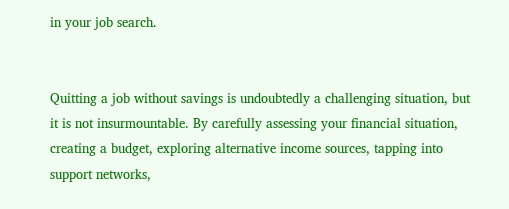in your job search.


Quitting a job without savings is undoubtedly a challenging situation, but it is not insurmountable. By carefully assessing your financial situation, creating a budget, exploring alternative income sources, tapping into support networks,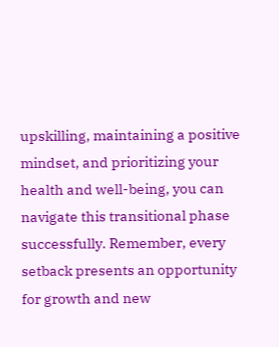upskilling, maintaining a positive mindset, and prioritizing your health and well-being, you can navigate this transitional phase successfully. Remember, every setback presents an opportunity for growth and new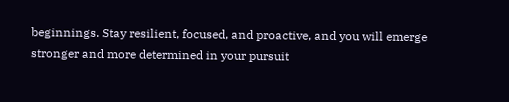beginnings. Stay resilient, focused, and proactive, and you will emerge stronger and more determined in your pursuit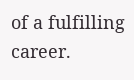of a fulfilling career.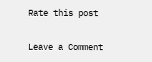Rate this post

Leave a Comment